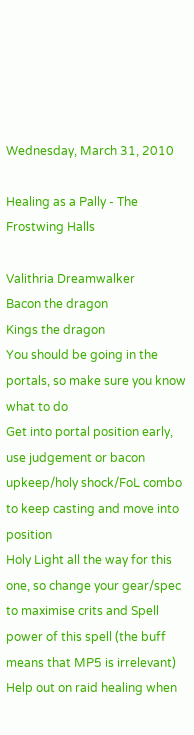Wednesday, March 31, 2010

Healing as a Pally - The Frostwing Halls

Valithria Dreamwalker
Bacon the dragon
Kings the dragon
You should be going in the portals, so make sure you know what to do
Get into portal position early, use judgement or bacon upkeep/holy shock/FoL combo to keep casting and move into position
Holy Light all the way for this one, so change your gear/spec to maximise crits and Spell power of this spell (the buff means that MP5 is irrelevant)
Help out on raid healing when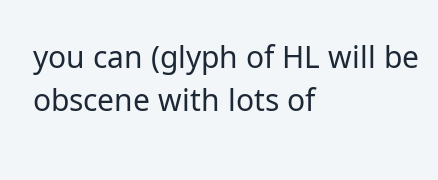you can (glyph of HL will be obscene with lots of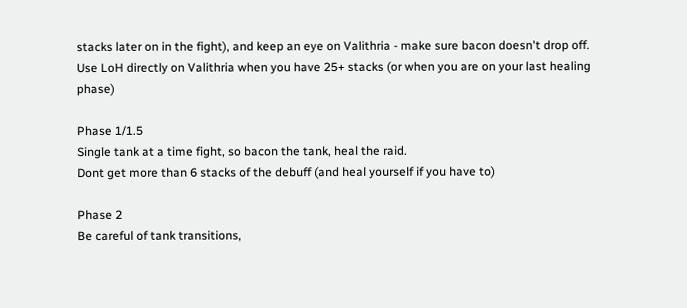stacks later on in the fight), and keep an eye on Valithria - make sure bacon doesn't drop off.
Use LoH directly on Valithria when you have 25+ stacks (or when you are on your last healing phase)

Phase 1/1.5
Single tank at a time fight, so bacon the tank, heal the raid.
Dont get more than 6 stacks of the debuff (and heal yourself if you have to)

Phase 2
Be careful of tank transitions,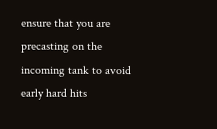ensure that you are precasting on the incoming tank to avoid early hard hits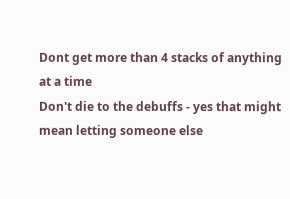Dont get more than 4 stacks of anything at a time
Don't die to the debuffs - yes that might mean letting someone else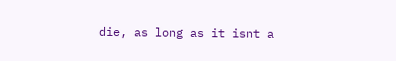die, as long as it isnt a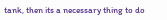tank, then its a necessary thing to do